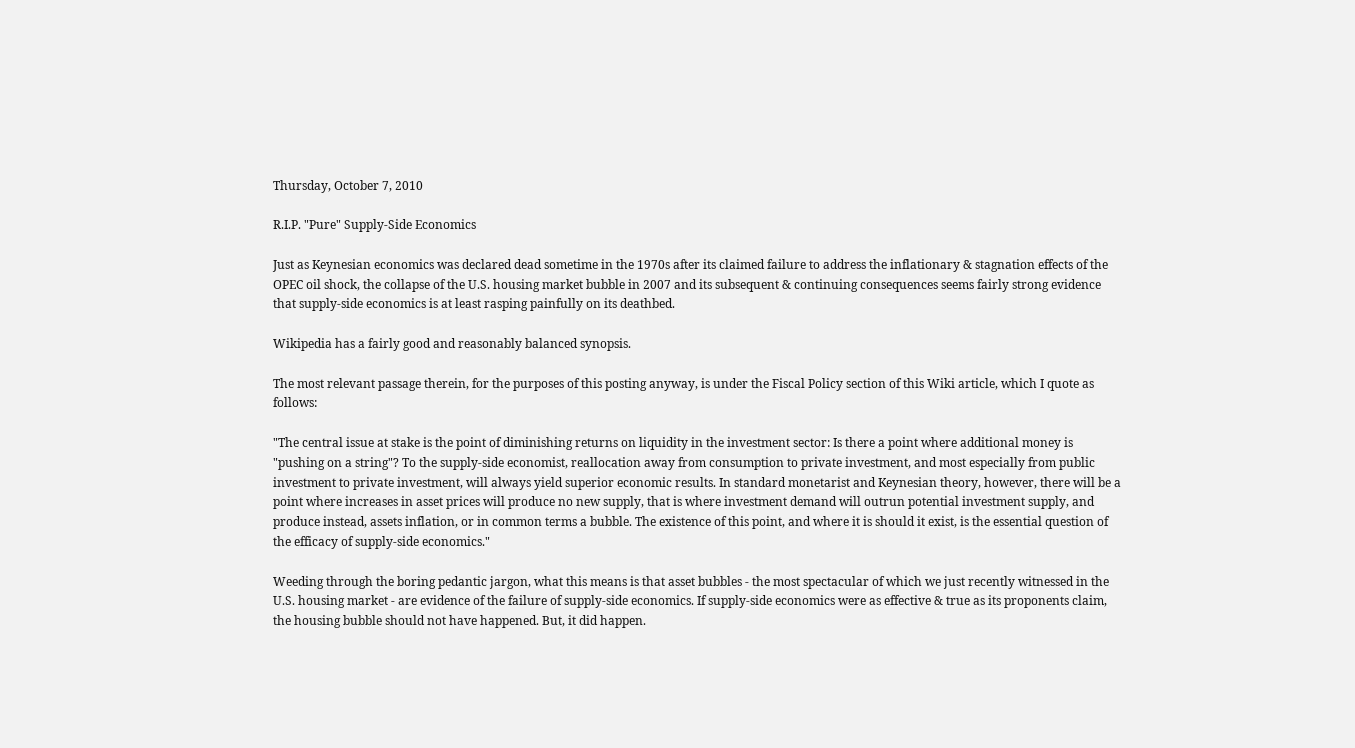Thursday, October 7, 2010

R.I.P. "Pure" Supply-Side Economics

Just as Keynesian economics was declared dead sometime in the 1970s after its claimed failure to address the inflationary & stagnation effects of the OPEC oil shock, the collapse of the U.S. housing market bubble in 2007 and its subsequent & continuing consequences seems fairly strong evidence that supply-side economics is at least rasping painfully on its deathbed.

Wikipedia has a fairly good and reasonably balanced synopsis.

The most relevant passage therein, for the purposes of this posting anyway, is under the Fiscal Policy section of this Wiki article, which I quote as follows:

"The central issue at stake is the point of diminishing returns on liquidity in the investment sector: Is there a point where additional money is "pushing on a string"? To the supply-side economist, reallocation away from consumption to private investment, and most especially from public investment to private investment, will always yield superior economic results. In standard monetarist and Keynesian theory, however, there will be a point where increases in asset prices will produce no new supply, that is where investment demand will outrun potential investment supply, and produce instead, assets inflation, or in common terms a bubble. The existence of this point, and where it is should it exist, is the essential question of the efficacy of supply-side economics."

Weeding through the boring pedantic jargon, what this means is that asset bubbles - the most spectacular of which we just recently witnessed in the U.S. housing market - are evidence of the failure of supply-side economics. If supply-side economics were as effective & true as its proponents claim, the housing bubble should not have happened. But, it did happen.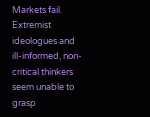Markets fail.  Extremist ideologues and ill-informed, non-critical thinkers seem unable to grasp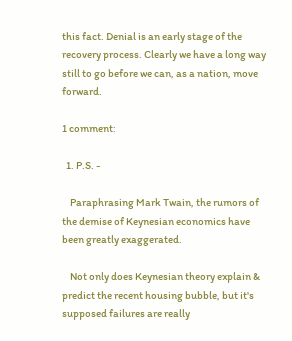this fact. Denial is an early stage of the recovery process. Clearly we have a long way still to go before we can, as a nation, move forward.

1 comment:

  1. P.S. -

    Paraphrasing Mark Twain, the rumors of the demise of Keynesian economics have been greatly exaggerated.

    Not only does Keynesian theory explain & predict the recent housing bubble, but it's supposed failures are really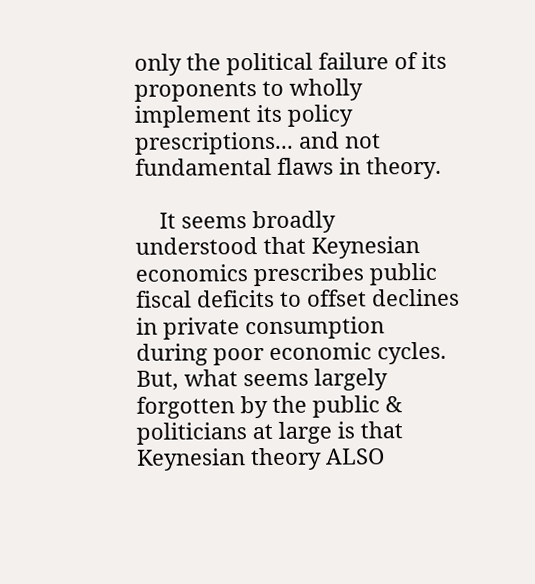only the political failure of its proponents to wholly implement its policy prescriptions... and not fundamental flaws in theory.

    It seems broadly understood that Keynesian economics prescribes public fiscal deficits to offset declines in private consumption during poor economic cycles. But, what seems largely forgotten by the public & politicians at large is that Keynesian theory ALSO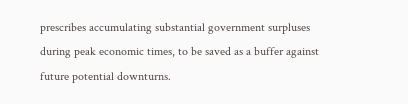prescribes accumulating substantial government surpluses during peak economic times, to be saved as a buffer against future potential downturns.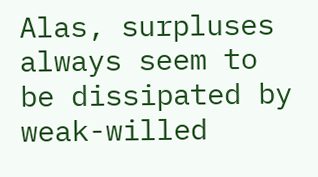Alas, surpluses always seem to be dissipated by weak-willed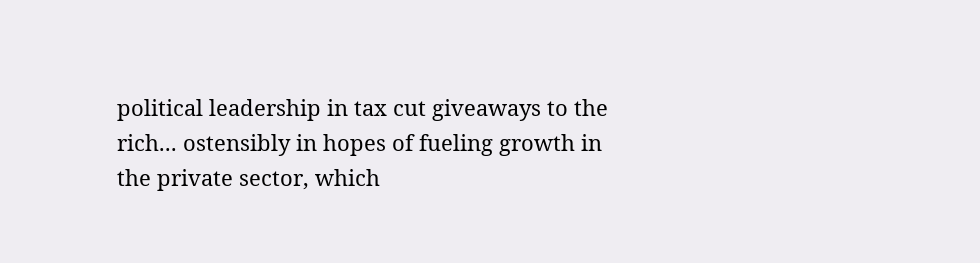political leadership in tax cut giveaways to the rich... ostensibly in hopes of fueling growth in the private sector, which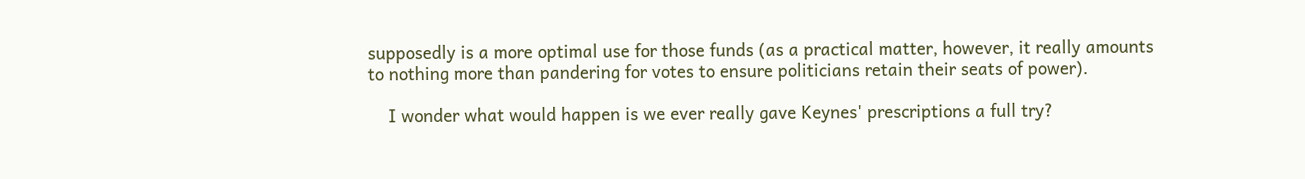supposedly is a more optimal use for those funds (as a practical matter, however, it really amounts to nothing more than pandering for votes to ensure politicians retain their seats of power).

    I wonder what would happen is we ever really gave Keynes' prescriptions a full try?